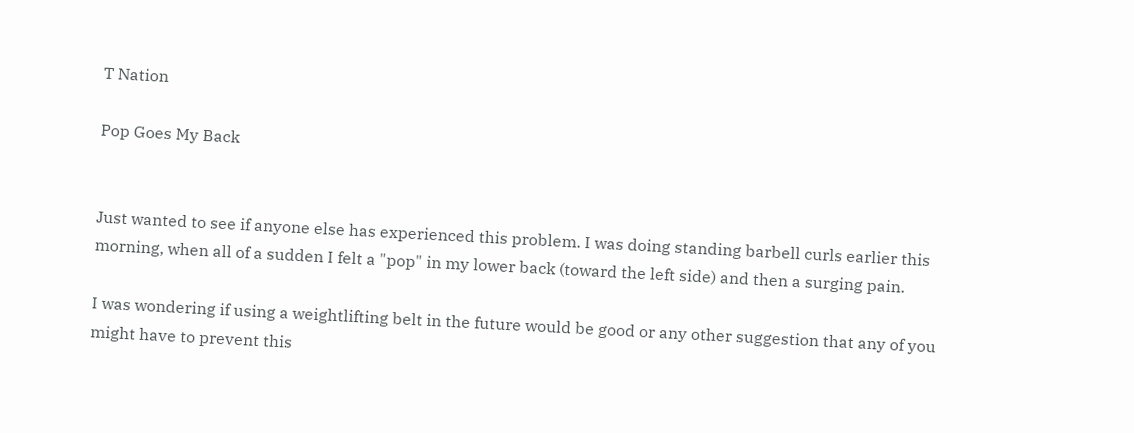T Nation

Pop Goes My Back


Just wanted to see if anyone else has experienced this problem. I was doing standing barbell curls earlier this morning, when all of a sudden I felt a "pop" in my lower back (toward the left side) and then a surging pain.

I was wondering if using a weightlifting belt in the future would be good or any other suggestion that any of you might have to prevent this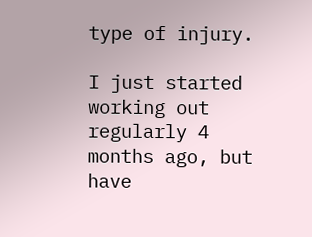type of injury.

I just started working out regularly 4 months ago, but have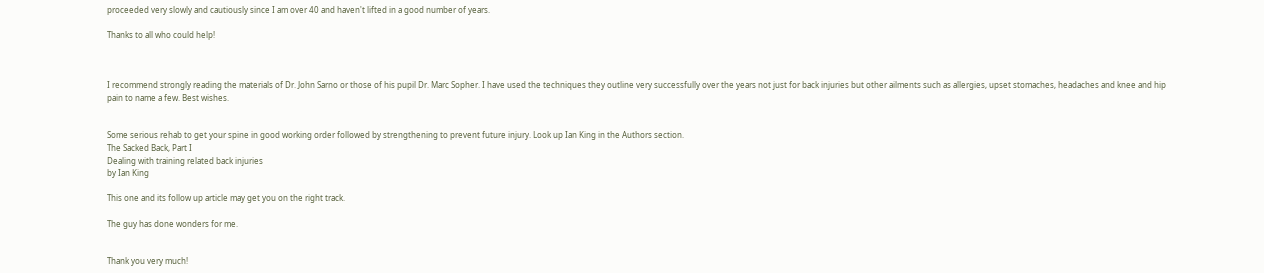proceeded very slowly and cautiously since I am over 40 and haven't lifted in a good number of years.

Thanks to all who could help!



I recommend strongly reading the materials of Dr. John Sarno or those of his pupil Dr. Marc Sopher. I have used the techniques they outline very successfully over the years not just for back injuries but other ailments such as allergies, upset stomaches, headaches and knee and hip pain to name a few. Best wishes.


Some serious rehab to get your spine in good working order followed by strengthening to prevent future injury. Look up Ian King in the Authors section.
The Sacked Back, Part I
Dealing with training related back injuries
by Ian King

This one and its follow up article may get you on the right track.

The guy has done wonders for me.


Thank you very much!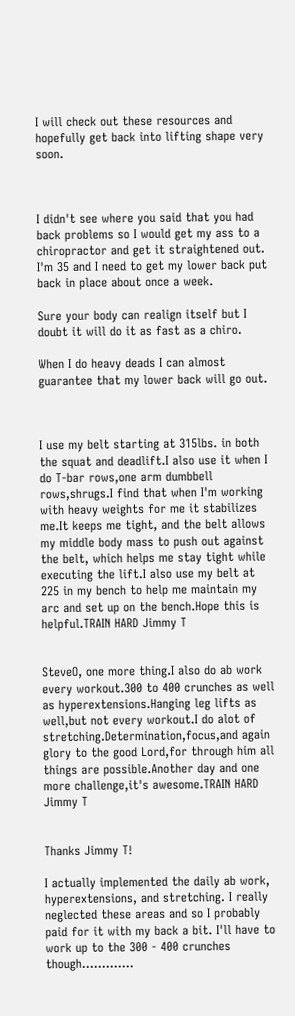I will check out these resources and hopefully get back into lifting shape very soon.



I didn't see where you said that you had back problems so I would get my ass to a chiropractor and get it straightened out. I'm 35 and I need to get my lower back put back in place about once a week.

Sure your body can realign itself but I doubt it will do it as fast as a chiro.

When I do heavy deads I can almost guarantee that my lower back will go out.



I use my belt starting at 315lbs. in both the squat and deadlift.I also use it when I do T-bar rows,one arm dumbbell rows,shrugs.I find that when I'm working with heavy weights for me it stabilizes me.It keeps me tight, and the belt allows my middle body mass to push out against the belt, which helps me stay tight while executing the lift.I also use my belt at 225 in my bench to help me maintain my arc and set up on the bench.Hope this is helpful.TRAIN HARD Jimmy T


SteveO, one more thing.I also do ab work every workout.300 to 400 crunches as well as hyperextensions.Hanging leg lifts as well,but not every workout.I do alot of stretching.Determination,focus,and again glory to the good Lord,for through him all things are possible.Another day and one more challenge,it's awesome.TRAIN HARD Jimmy T


Thanks Jimmy T!

I actually implemented the daily ab work, hyperextensions, and stretching. I really neglected these areas and so I probably paid for it with my back a bit. I'll have to work up to the 300 - 400 crunches though.............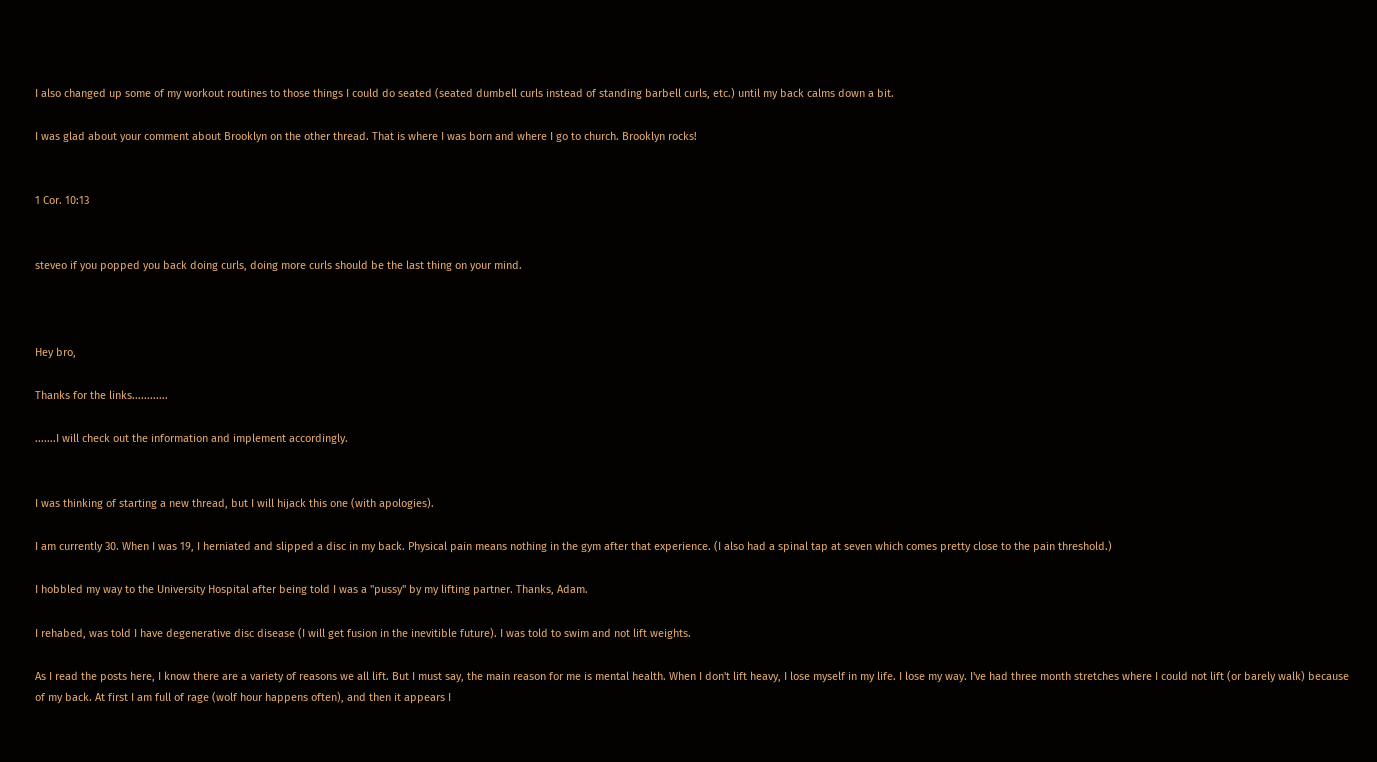I also changed up some of my workout routines to those things I could do seated (seated dumbell curls instead of standing barbell curls, etc.) until my back calms down a bit.

I was glad about your comment about Brooklyn on the other thread. That is where I was born and where I go to church. Brooklyn rocks!


1 Cor. 10:13


steveo if you popped you back doing curls, doing more curls should be the last thing on your mind.



Hey bro,

Thanks for the links............

.......I will check out the information and implement accordingly.


I was thinking of starting a new thread, but I will hijack this one (with apologies).

I am currently 30. When I was 19, I herniated and slipped a disc in my back. Physical pain means nothing in the gym after that experience. (I also had a spinal tap at seven which comes pretty close to the pain threshold.)

I hobbled my way to the University Hospital after being told I was a "pussy" by my lifting partner. Thanks, Adam.

I rehabed, was told I have degenerative disc disease (I will get fusion in the inevitible future). I was told to swim and not lift weights.

As I read the posts here, I know there are a variety of reasons we all lift. But I must say, the main reason for me is mental health. When I don't lift heavy, I lose myself in my life. I lose my way. I've had three month stretches where I could not lift (or barely walk) because of my back. At first I am full of rage (wolf hour happens often), and then it appears I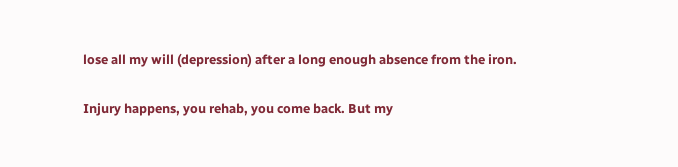lose all my will (depression) after a long enough absence from the iron.

Injury happens, you rehab, you come back. But my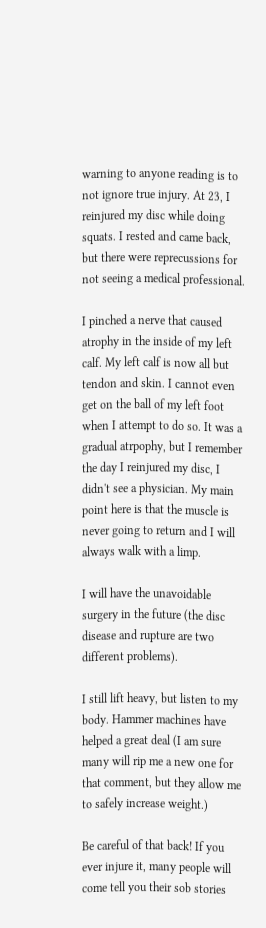warning to anyone reading is to not ignore true injury. At 23, I reinjured my disc while doing squats. I rested and came back, but there were reprecussions for not seeing a medical professional.

I pinched a nerve that caused atrophy in the inside of my left calf. My left calf is now all but tendon and skin. I cannot even get on the ball of my left foot when I attempt to do so. It was a gradual atrpophy, but I remember the day I reinjured my disc, I didn't see a physician. My main point here is that the muscle is never going to return and I will always walk with a limp.

I will have the unavoidable surgery in the future (the disc disease and rupture are two different problems).

I still lift heavy, but listen to my body. Hammer machines have helped a great deal (I am sure many will rip me a new one for that comment, but they allow me to safely increase weight.)

Be careful of that back! If you ever injure it, many people will come tell you their sob stories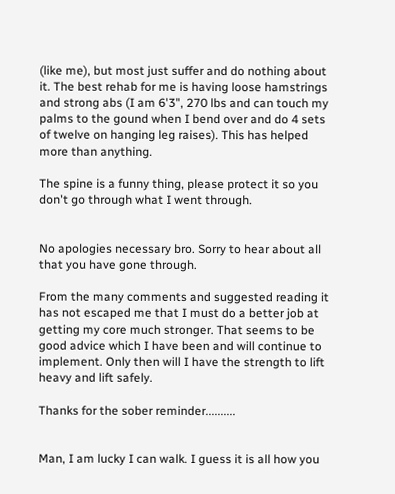(like me), but most just suffer and do nothing about it. The best rehab for me is having loose hamstrings and strong abs (I am 6'3", 270 lbs and can touch my palms to the gound when I bend over and do 4 sets of twelve on hanging leg raises). This has helped more than anything.

The spine is a funny thing, please protect it so you don't go through what I went through.


No apologies necessary bro. Sorry to hear about all that you have gone through.

From the many comments and suggested reading it has not escaped me that I must do a better job at getting my core much stronger. That seems to be good advice which I have been and will continue to implement. Only then will I have the strength to lift heavy and lift safely.

Thanks for the sober reminder..........


Man, I am lucky I can walk. I guess it is all how you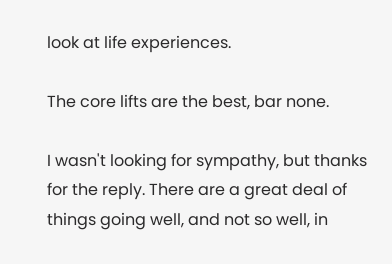look at life experiences.

The core lifts are the best, bar none.

I wasn't looking for sympathy, but thanks for the reply. There are a great deal of things going well, and not so well, in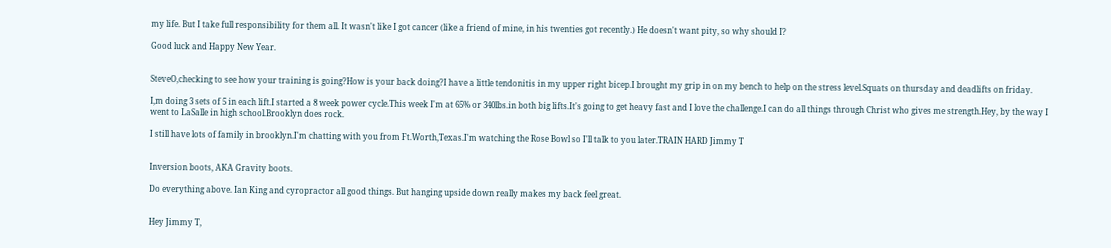my life. But I take full responsibility for them all. It wasn't like I got cancer (like a friend of mine, in his twenties got recently.) He doesn't want pity, so why should I?

Good luck and Happy New Year.


SteveO,checking to see how your training is going?How is your back doing?I have a little tendonitis in my upper right bicep.I brought my grip in on my bench to help on the stress level.Squats on thursday and deadlifts on friday.

I,m doing 3 sets of 5 in each lift.I started a 8 week power cycle.This week I'm at 65% or 340lbs.in both big lifts.It's going to get heavy fast and I love the challenge.I can do all things through Christ who gives me strength.Hey, by the way I went to LaSalle in high school.Brooklyn does rock.

I still have lots of family in brooklyn.I'm chatting with you from Ft.Worth,Texas.I'm watching the Rose Bowl so I'll talk to you later.TRAIN HARD Jimmy T


Inversion boots, AKA Gravity boots.

Do everything above. Ian King and cyropractor all good things. But hanging upside down really makes my back feel great.


Hey Jimmy T,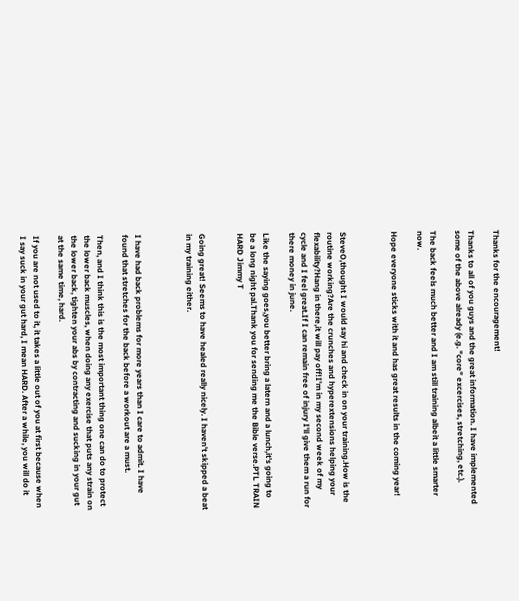Thanks for the encouragement!

Thanks to all of you guys and the great information. I have implemented some of the above already (e.g. "core" excercises, stretching, etc.).

The back feels much better and I am still training albeit a little smarter now.

Hope everyone sticks with it and has great results in the coming year!



SteveO,thought I would say hi and check in on your training.How is the routine working?Are the crunches and hyperextensions helping your flexability?Hang in there,it will pay off!I'm in my second week of my cycle and I feel great.If I can remain free of injury I'll give them a run for there money in june.

Like the saying goes,you better bring a latern and a lunch,it's going to be a long night pal.Thank you for sending me the Bible verse.PTL TRAIN HARD Jimmy T


Going great! Seems to have healed really nicely. I haven't skipped a beat in my training either.



I have had back problems for more years than I care to admit. I have found that stretches for the back before a workout are a must.

Then, and I think this is the most important thing one can do to protect the lower back muscles, when doing any exercise that puts any strain on the lower back, tighten your abs by contracting and sucking in your gut at the same time, hard.

If you are not used to it, it takes a little out of you at first because when I say suck in your gut hard, I mean HARD. After a while, you will do it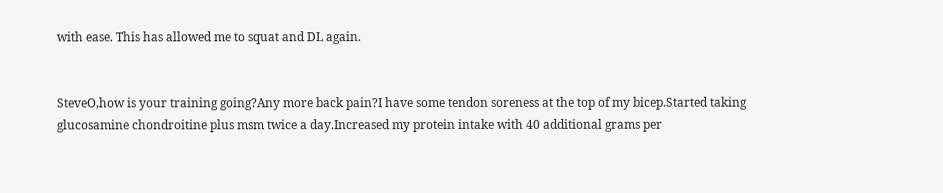with ease. This has allowed me to squat and DL again.


SteveO,how is your training going?Any more back pain?I have some tendon soreness at the top of my bicep.Started taking glucosamine chondroitine plus msm twice a day.Increased my protein intake with 40 additional grams per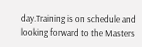day.Training is on schedule and looking forward to the Masters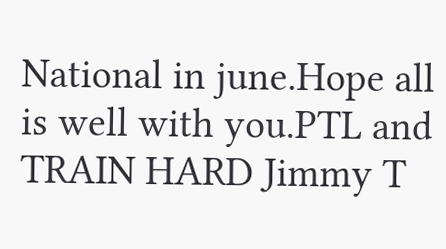National in june.Hope all is well with you.PTL and TRAIN HARD Jimmy T